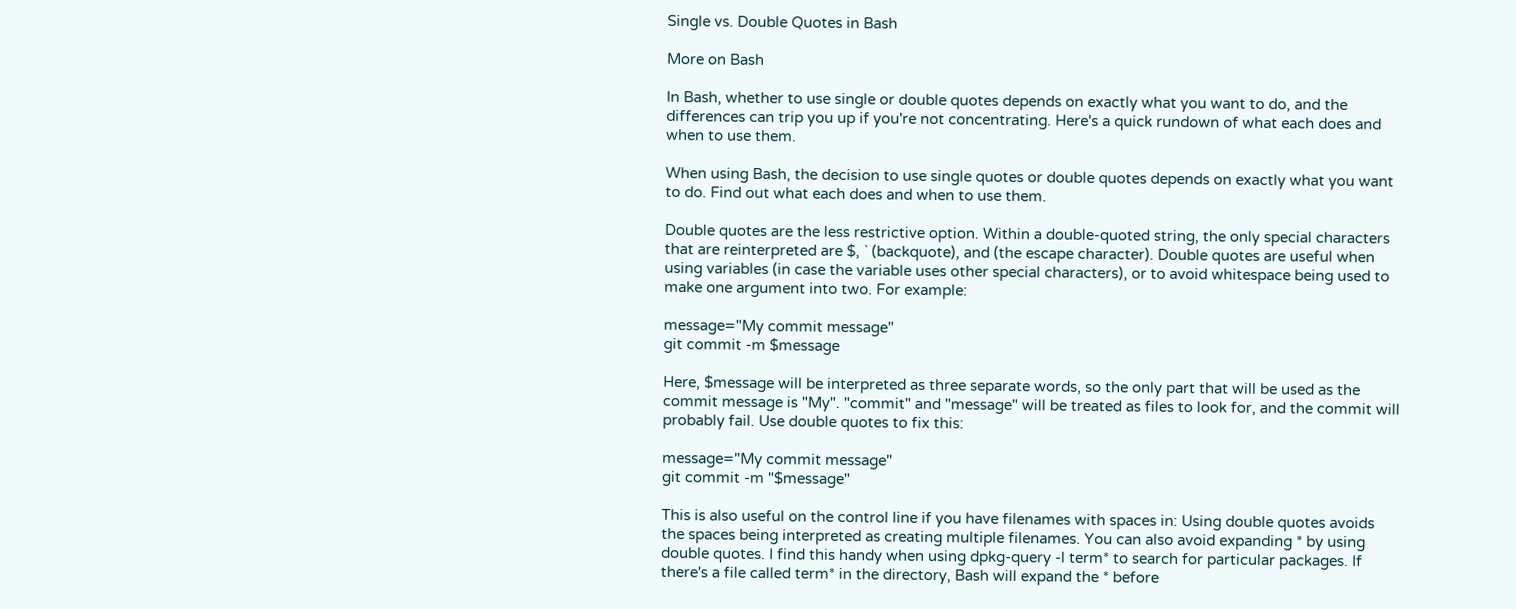Single vs. Double Quotes in Bash

More on Bash

In Bash, whether to use single or double quotes depends on exactly what you want to do, and the differences can trip you up if you're not concentrating. Here's a quick rundown of what each does and when to use them.

When using Bash, the decision to use single quotes or double quotes depends on exactly what you want to do. Find out what each does and when to use them.

Double quotes are the less restrictive option. Within a double-quoted string, the only special characters that are reinterpreted are $, ` (backquote), and (the escape character). Double quotes are useful when using variables (in case the variable uses other special characters), or to avoid whitespace being used to make one argument into two. For example:

message="My commit message"
git commit -m $message

Here, $message will be interpreted as three separate words, so the only part that will be used as the commit message is "My". "commit" and "message" will be treated as files to look for, and the commit will probably fail. Use double quotes to fix this:

message="My commit message"
git commit -m "$message"

This is also useful on the control line if you have filenames with spaces in: Using double quotes avoids the spaces being interpreted as creating multiple filenames. You can also avoid expanding * by using double quotes. I find this handy when using dpkg-query -l term* to search for particular packages. If there's a file called term* in the directory, Bash will expand the * before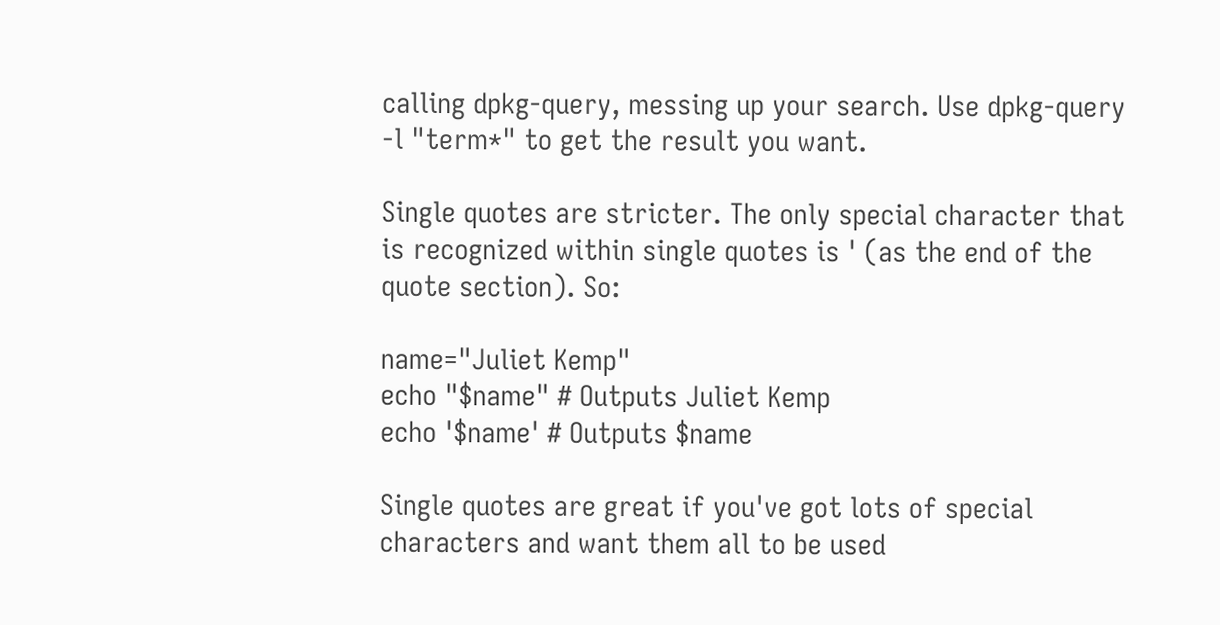calling dpkg-query, messing up your search. Use dpkg-query -l "term*" to get the result you want.

Single quotes are stricter. The only special character that is recognized within single quotes is ' (as the end of the quote section). So:

name="Juliet Kemp"
echo "$name" # Outputs Juliet Kemp
echo '$name' # Outputs $name

Single quotes are great if you've got lots of special characters and want them all to be used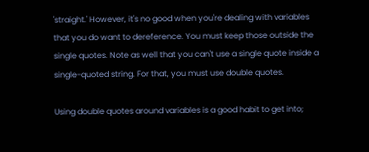'straight.' However, it's no good when you're dealing with variables that you do want to dereference. You must keep those outside the single quotes. Note as well that you can't use a single quote inside a single-quoted string. For that, you must use double quotes.

Using double quotes around variables is a good habit to get into;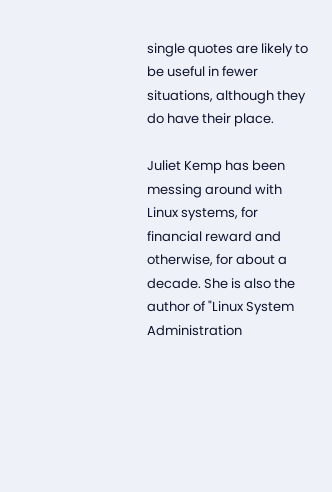single quotes are likely to be useful in fewer situations, although they do have their place.

Juliet Kemp has been messing around with Linux systems, for financial reward and otherwise, for about a decade. She is also the author of "Linux System Administration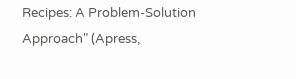Recipes: A Problem-Solution Approach" (Apress,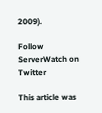2009).

Follow ServerWatch on Twitter

This article was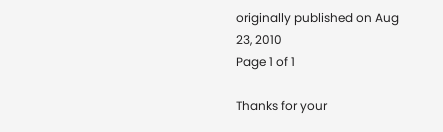originally published on Aug 23, 2010
Page 1 of 1

Thanks for your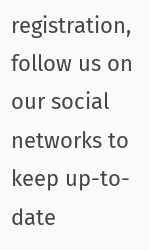registration, follow us on our social networks to keep up-to-date